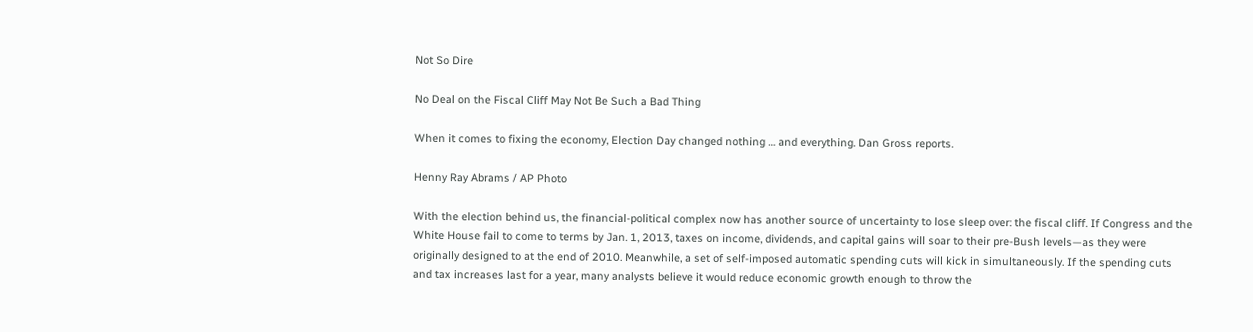Not So Dire

No Deal on the Fiscal Cliff May Not Be Such a Bad Thing

When it comes to fixing the economy, Election Day changed nothing … and everything. Dan Gross reports.

Henny Ray Abrams / AP Photo

With the election behind us, the financial-political complex now has another source of uncertainty to lose sleep over: the fiscal cliff. If Congress and the White House fail to come to terms by Jan. 1, 2013, taxes on income, dividends, and capital gains will soar to their pre-Bush levels—as they were originally designed to at the end of 2010. Meanwhile, a set of self-imposed automatic spending cuts will kick in simultaneously. If the spending cuts and tax increases last for a year, many analysts believe it would reduce economic growth enough to throw the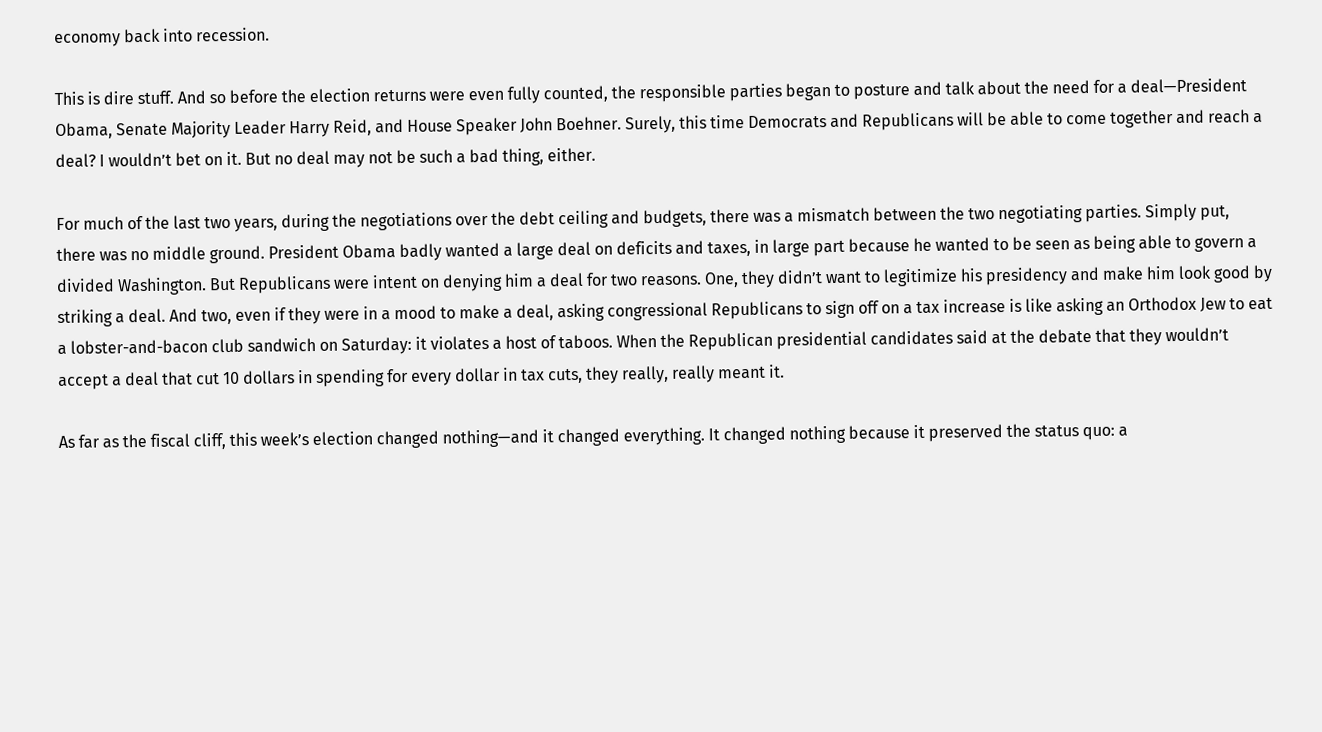economy back into recession.

This is dire stuff. And so before the election returns were even fully counted, the responsible parties began to posture and talk about the need for a deal—President Obama, Senate Majority Leader Harry Reid, and House Speaker John Boehner. Surely, this time Democrats and Republicans will be able to come together and reach a deal? I wouldn’t bet on it. But no deal may not be such a bad thing, either.

For much of the last two years, during the negotiations over the debt ceiling and budgets, there was a mismatch between the two negotiating parties. Simply put, there was no middle ground. President Obama badly wanted a large deal on deficits and taxes, in large part because he wanted to be seen as being able to govern a divided Washington. But Republicans were intent on denying him a deal for two reasons. One, they didn’t want to legitimize his presidency and make him look good by striking a deal. And two, even if they were in a mood to make a deal, asking congressional Republicans to sign off on a tax increase is like asking an Orthodox Jew to eat a lobster-and-bacon club sandwich on Saturday: it violates a host of taboos. When the Republican presidential candidates said at the debate that they wouldn’t accept a deal that cut 10 dollars in spending for every dollar in tax cuts, they really, really meant it.

As far as the fiscal cliff, this week’s election changed nothing—and it changed everything. It changed nothing because it preserved the status quo: a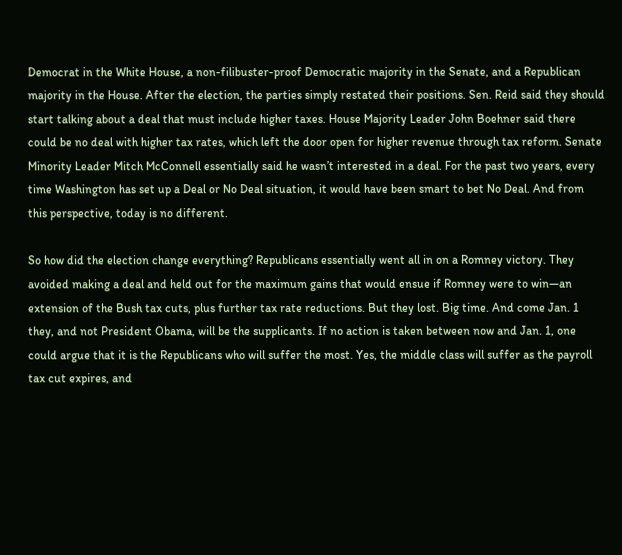Democrat in the White House, a non-filibuster-proof Democratic majority in the Senate, and a Republican majority in the House. After the election, the parties simply restated their positions. Sen. Reid said they should start talking about a deal that must include higher taxes. House Majority Leader John Boehner said there could be no deal with higher tax rates, which left the door open for higher revenue through tax reform. Senate Minority Leader Mitch McConnell essentially said he wasn’t interested in a deal. For the past two years, every time Washington has set up a Deal or No Deal situation, it would have been smart to bet No Deal. And from this perspective, today is no different.

So how did the election change everything? Republicans essentially went all in on a Romney victory. They avoided making a deal and held out for the maximum gains that would ensue if Romney were to win—an extension of the Bush tax cuts, plus further tax rate reductions. But they lost. Big time. And come Jan. 1 they, and not President Obama, will be the supplicants. If no action is taken between now and Jan. 1, one could argue that it is the Republicans who will suffer the most. Yes, the middle class will suffer as the payroll tax cut expires, and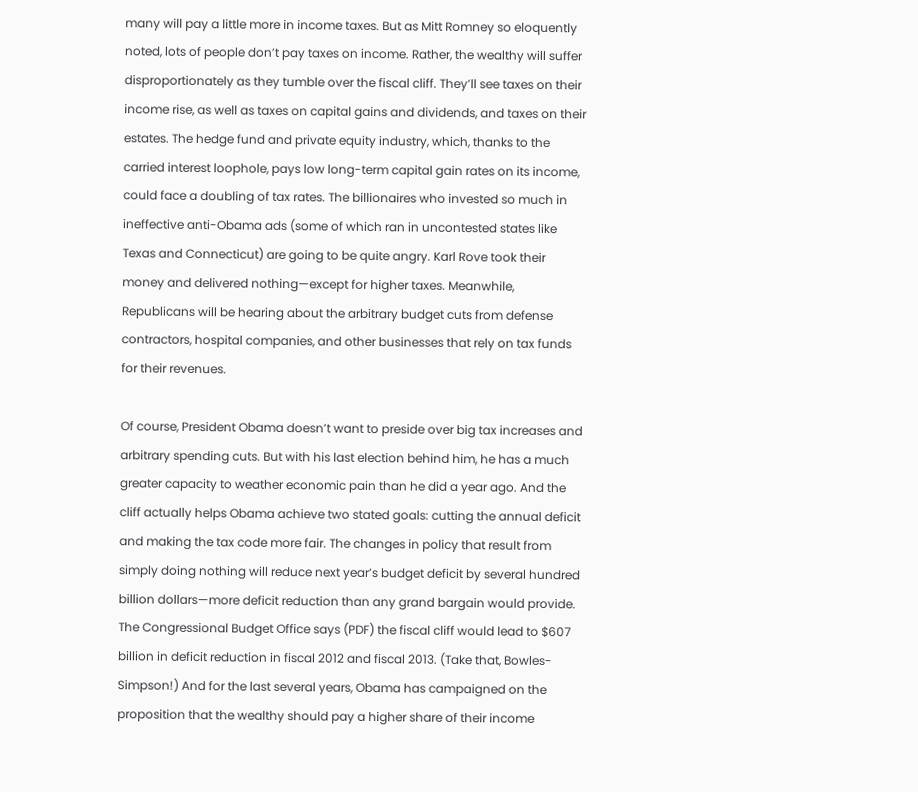many will pay a little more in income taxes. But as Mitt Romney so eloquently noted, lots of people don’t pay taxes on income. Rather, the wealthy will suffer disproportionately as they tumble over the fiscal cliff. They’ll see taxes on their income rise, as well as taxes on capital gains and dividends, and taxes on their estates. The hedge fund and private equity industry, which, thanks to the carried interest loophole, pays low long-term capital gain rates on its income, could face a doubling of tax rates. The billionaires who invested so much in ineffective anti-Obama ads (some of which ran in uncontested states like Texas and Connecticut) are going to be quite angry. Karl Rove took their money and delivered nothing—except for higher taxes. Meanwhile, Republicans will be hearing about the arbitrary budget cuts from defense contractors, hospital companies, and other businesses that rely on tax funds for their revenues.

Of course, President Obama doesn’t want to preside over big tax increases and arbitrary spending cuts. But with his last election behind him, he has a much greater capacity to weather economic pain than he did a year ago. And the cliff actually helps Obama achieve two stated goals: cutting the annual deficit and making the tax code more fair. The changes in policy that result from simply doing nothing will reduce next year’s budget deficit by several hundred billion dollars—more deficit reduction than any grand bargain would provide. The Congressional Budget Office says (PDF) the fiscal cliff would lead to $607 billion in deficit reduction in fiscal 2012 and fiscal 2013. (Take that, Bowles-Simpson!) And for the last several years, Obama has campaigned on the proposition that the wealthy should pay a higher share of their income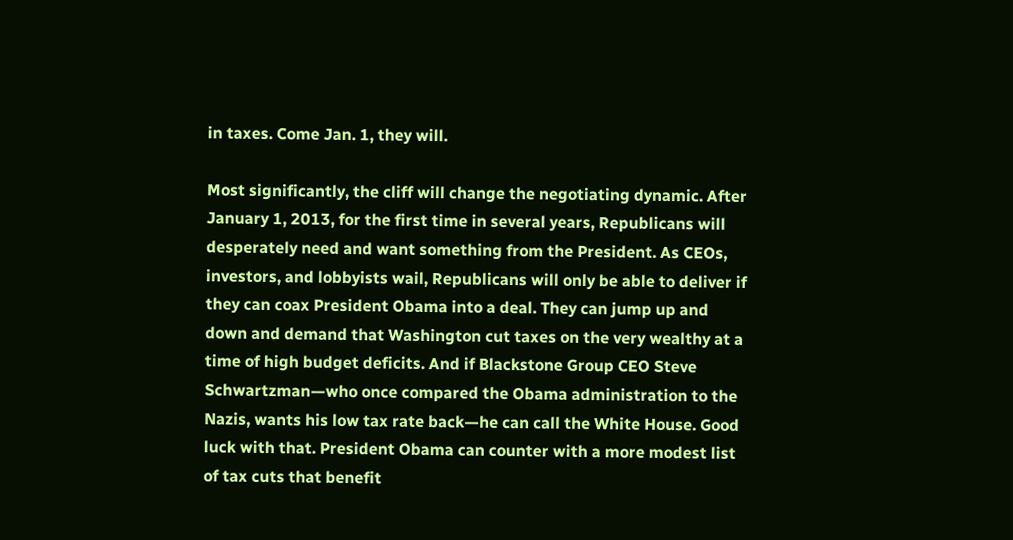in taxes. Come Jan. 1, they will.

Most significantly, the cliff will change the negotiating dynamic. After January 1, 2013, for the first time in several years, Republicans will desperately need and want something from the President. As CEOs, investors, and lobbyists wail, Republicans will only be able to deliver if they can coax President Obama into a deal. They can jump up and down and demand that Washington cut taxes on the very wealthy at a time of high budget deficits. And if Blackstone Group CEO Steve Schwartzman—who once compared the Obama administration to the Nazis, wants his low tax rate back—he can call the White House. Good luck with that. President Obama can counter with a more modest list of tax cuts that benefit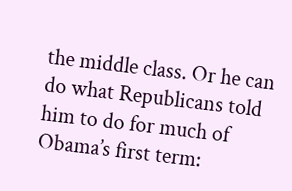the middle class. Or he can do what Republicans told him to do for much of Obama’s first term: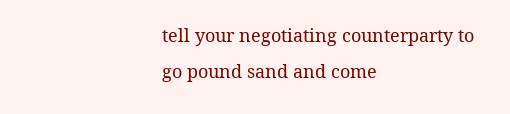tell your negotiating counterparty to go pound sand and come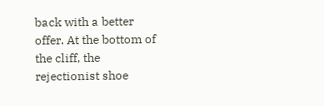back with a better offer. At the bottom of the cliff, the rejectionist shoe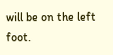will be on the left foot.